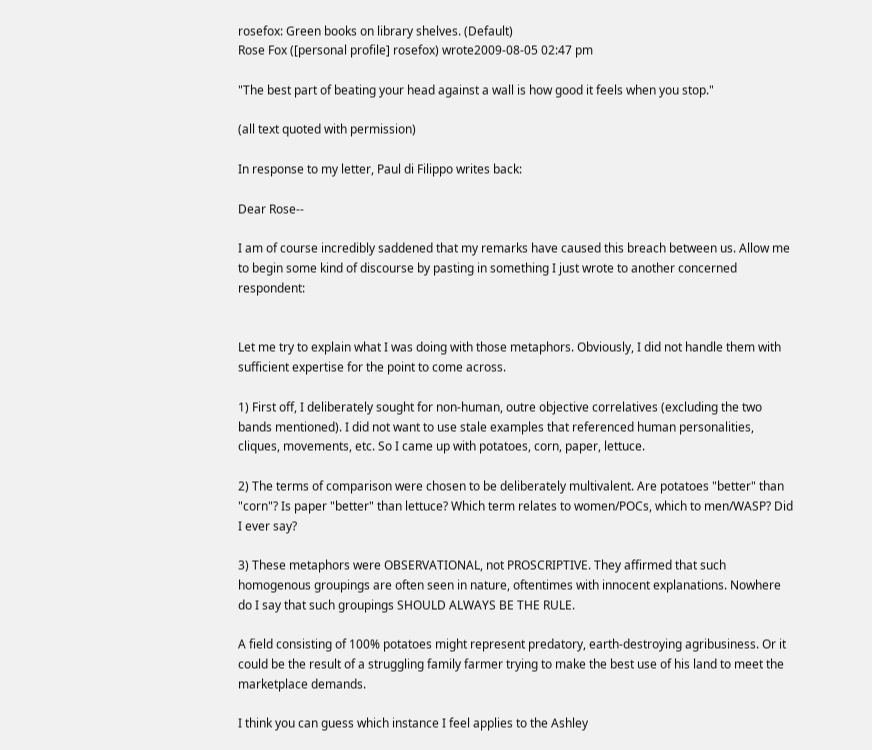rosefox: Green books on library shelves. (Default)
Rose Fox ([personal profile] rosefox) wrote2009-08-05 02:47 pm

"The best part of beating your head against a wall is how good it feels when you stop."

(all text quoted with permission)

In response to my letter, Paul di Filippo writes back:

Dear Rose--

I am of course incredibly saddened that my remarks have caused this breach between us. Allow me to begin some kind of discourse by pasting in something I just wrote to another concerned respondent:


Let me try to explain what I was doing with those metaphors. Obviously, I did not handle them with sufficient expertise for the point to come across.

1) First off, I deliberately sought for non-human, outre objective correlatives (excluding the two bands mentioned). I did not want to use stale examples that referenced human personalities, cliques, movements, etc. So I came up with potatoes, corn, paper, lettuce.

2) The terms of comparison were chosen to be deliberately multivalent. Are potatoes "better" than "corn"? Is paper "better" than lettuce? Which term relates to women/POCs, which to men/WASP? Did I ever say?

3) These metaphors were OBSERVATIONAL, not PROSCRIPTIVE. They affirmed that such homogenous groupings are often seen in nature, oftentimes with innocent explanations. Nowhere do I say that such groupings SHOULD ALWAYS BE THE RULE.

A field consisting of 100% potatoes might represent predatory, earth-destroying agribusiness. Or it could be the result of a struggling family farmer trying to make the best use of his land to meet the marketplace demands.

I think you can guess which instance I feel applies to the Ashley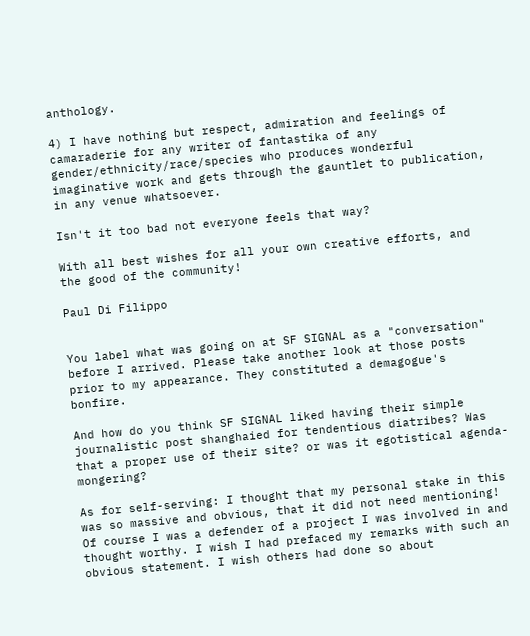anthology.

4) I have nothing but respect, admiration and feelings of camaraderie for any writer of fantastika of any gender/ethnicity/race/species who produces wonderful imaginative work and gets through the gauntlet to publication, in any venue whatsoever.

Isn't it too bad not everyone feels that way?

With all best wishes for all your own creative efforts, and the good of the community!

Paul Di Filippo


You label what was going on at SF SIGNAL as a "conversation" before I arrived. Please take another look at those posts prior to my appearance. They constituted a demagogue's bonfire.

And how do you think SF SIGNAL liked having their simple journalistic post shanghaied for tendentious diatribes? Was that a proper use of their site? or was it egotistical agenda-mongering?

As for self-serving: I thought that my personal stake in this was so massive and obvious, that it did not need mentioning! Of course I was a defender of a project I was involved in and thought worthy. I wish I had prefaced my remarks with such an obvious statement. I wish others had done so about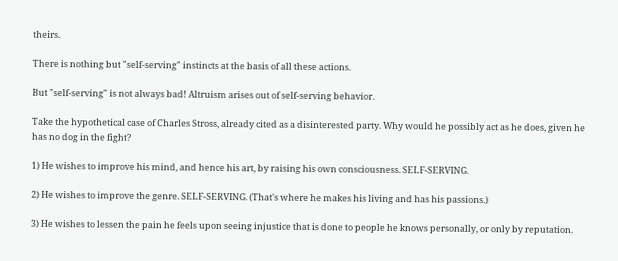theirs.

There is nothing but "self-serving" instincts at the basis of all these actions.

But "self-serving" is not always bad! Altruism arises out of self-serving behavior.

Take the hypothetical case of Charles Stross, already cited as a disinterested party. Why would he possibly act as he does, given he has no dog in the fight?

1) He wishes to improve his mind, and hence his art, by raising his own consciousness. SELF-SERVING.

2) He wishes to improve the genre. SELF-SERVING. (That's where he makes his living and has his passions.)

3) He wishes to lessen the pain he feels upon seeing injustice that is done to people he knows personally, or only by reputation.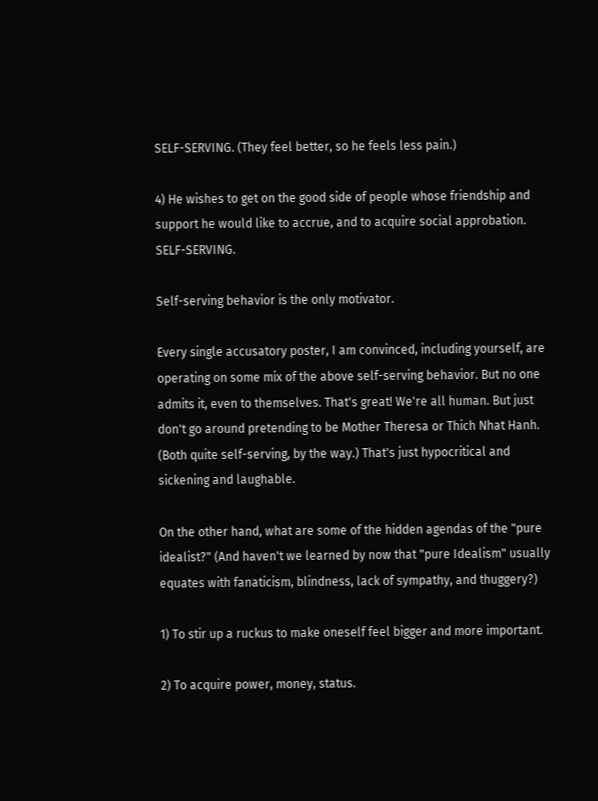SELF-SERVING. (They feel better, so he feels less pain.)

4) He wishes to get on the good side of people whose friendship and support he would like to accrue, and to acquire social approbation. SELF-SERVING.

Self-serving behavior is the only motivator.

Every single accusatory poster, I am convinced, including yourself, are operating on some mix of the above self-serving behavior. But no one admits it, even to themselves. That's great! We're all human. But just don't go around pretending to be Mother Theresa or Thich Nhat Hanh. (Both quite self-serving, by the way.) That's just hypocritical and sickening and laughable.

On the other hand, what are some of the hidden agendas of the "pure idealist?" (And haven't we learned by now that "pure Idealism" usually equates with fanaticism, blindness, lack of sympathy, and thuggery?)

1) To stir up a ruckus to make oneself feel bigger and more important.

2) To acquire power, money, status.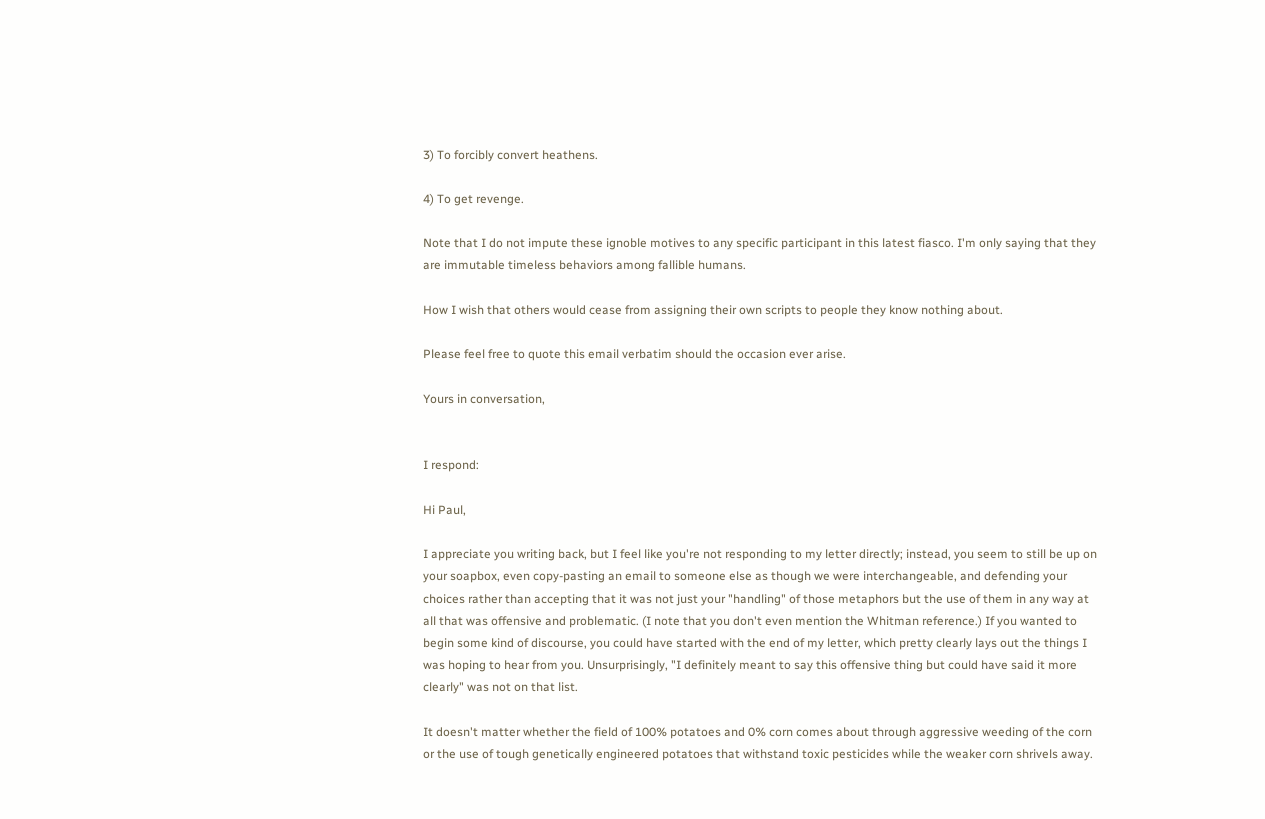3) To forcibly convert heathens.

4) To get revenge.

Note that I do not impute these ignoble motives to any specific participant in this latest fiasco. I'm only saying that they are immutable timeless behaviors among fallible humans.

How I wish that others would cease from assigning their own scripts to people they know nothing about.

Please feel free to quote this email verbatim should the occasion ever arise.

Yours in conversation,


I respond:

Hi Paul,

I appreciate you writing back, but I feel like you're not responding to my letter directly; instead, you seem to still be up on your soapbox, even copy-pasting an email to someone else as though we were interchangeable, and defending your choices rather than accepting that it was not just your "handling" of those metaphors but the use of them in any way at all that was offensive and problematic. (I note that you don't even mention the Whitman reference.) If you wanted to begin some kind of discourse, you could have started with the end of my letter, which pretty clearly lays out the things I was hoping to hear from you. Unsurprisingly, "I definitely meant to say this offensive thing but could have said it more clearly" was not on that list.

It doesn't matter whether the field of 100% potatoes and 0% corn comes about through aggressive weeding of the corn or the use of tough genetically engineered potatoes that withstand toxic pesticides while the weaker corn shrivels away.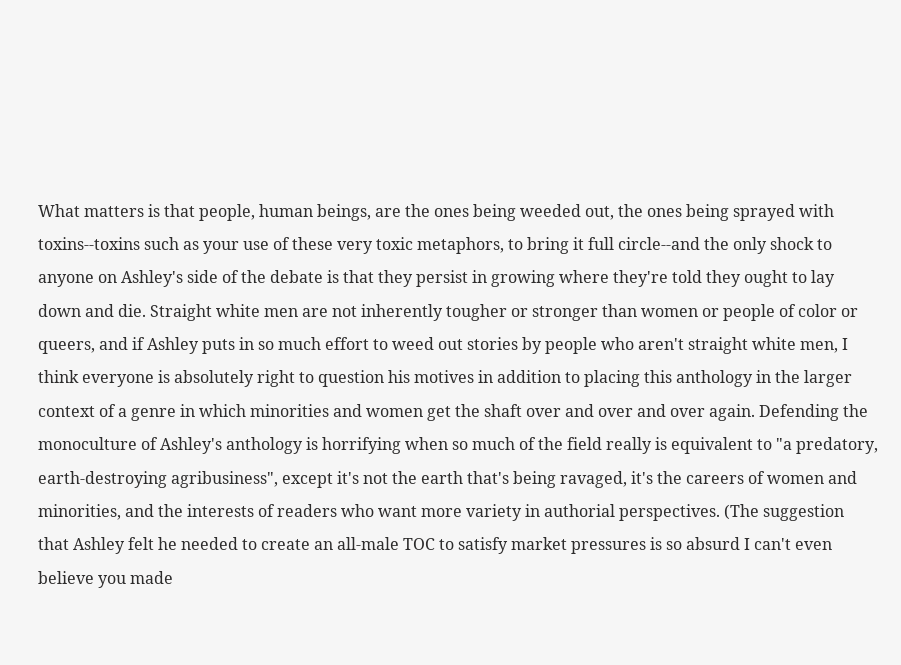What matters is that people, human beings, are the ones being weeded out, the ones being sprayed with toxins--toxins such as your use of these very toxic metaphors, to bring it full circle--and the only shock to anyone on Ashley's side of the debate is that they persist in growing where they're told they ought to lay down and die. Straight white men are not inherently tougher or stronger than women or people of color or queers, and if Ashley puts in so much effort to weed out stories by people who aren't straight white men, I think everyone is absolutely right to question his motives in addition to placing this anthology in the larger context of a genre in which minorities and women get the shaft over and over and over again. Defending the monoculture of Ashley's anthology is horrifying when so much of the field really is equivalent to "a predatory, earth-destroying agribusiness", except it's not the earth that's being ravaged, it's the careers of women and minorities, and the interests of readers who want more variety in authorial perspectives. (The suggestion that Ashley felt he needed to create an all-male TOC to satisfy market pressures is so absurd I can't even believe you made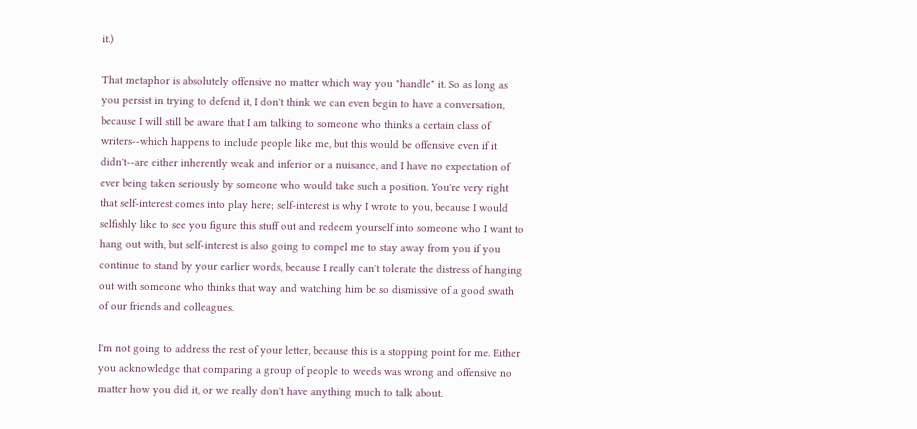it.)

That metaphor is absolutely offensive no matter which way you "handle" it. So as long as you persist in trying to defend it, I don't think we can even begin to have a conversation, because I will still be aware that I am talking to someone who thinks a certain class of writers--which happens to include people like me, but this would be offensive even if it didn't--are either inherently weak and inferior or a nuisance, and I have no expectation of ever being taken seriously by someone who would take such a position. You're very right that self-interest comes into play here; self-interest is why I wrote to you, because I would selfishly like to see you figure this stuff out and redeem yourself into someone who I want to hang out with, but self-interest is also going to compel me to stay away from you if you continue to stand by your earlier words, because I really can't tolerate the distress of hanging out with someone who thinks that way and watching him be so dismissive of a good swath of our friends and colleagues.

I'm not going to address the rest of your letter, because this is a stopping point for me. Either you acknowledge that comparing a group of people to weeds was wrong and offensive no matter how you did it, or we really don't have anything much to talk about.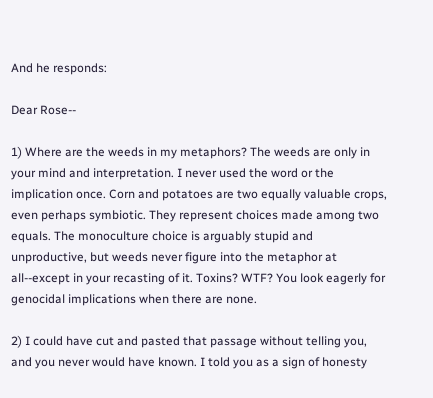And he responds:

Dear Rose--

1) Where are the weeds in my metaphors? The weeds are only in your mind and interpretation. I never used the word or the implication once. Corn and potatoes are two equally valuable crops, even perhaps symbiotic. They represent choices made among two equals. The monoculture choice is arguably stupid and unproductive, but weeds never figure into the metaphor at all--except in your recasting of it. Toxins? WTF? You look eagerly for genocidal implications when there are none.

2) I could have cut and pasted that passage without telling you, and you never would have known. I told you as a sign of honesty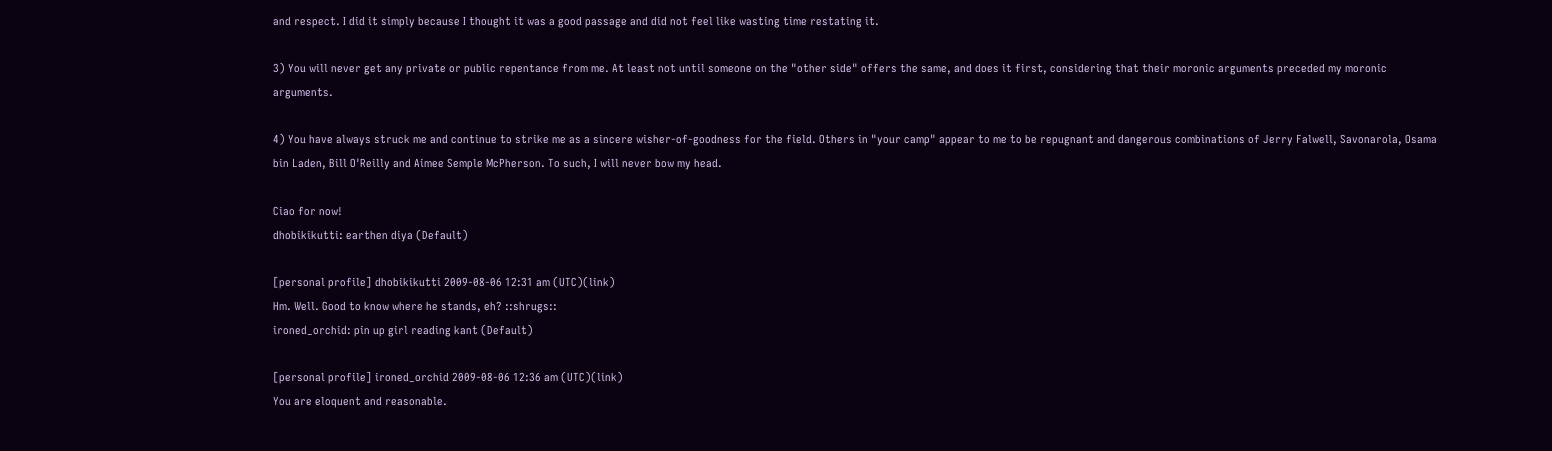and respect. I did it simply because I thought it was a good passage and did not feel like wasting time restating it.

3) You will never get any private or public repentance from me. At least not until someone on the "other side" offers the same, and does it first, considering that their moronic arguments preceded my moronic arguments.

4) You have always struck me and continue to strike me as a sincere wisher-of-goodness for the field. Others in "your camp" appear to me to be repugnant and dangerous combinations of Jerry Falwell, Savonarola, Osama bin Laden, Bill O'Reilly and Aimee Semple McPherson. To such, I will never bow my head.

Ciao for now!
dhobikikutti: earthen diya (Default)

[personal profile] dhobikikutti 2009-08-06 12:31 am (UTC)(link)
Hm. Well. Good to know where he stands, eh? ::shrugs::
ironed_orchid: pin up girl reading kant (Default)

[personal profile] ironed_orchid 2009-08-06 12:36 am (UTC)(link)
You are eloquent and reasonable.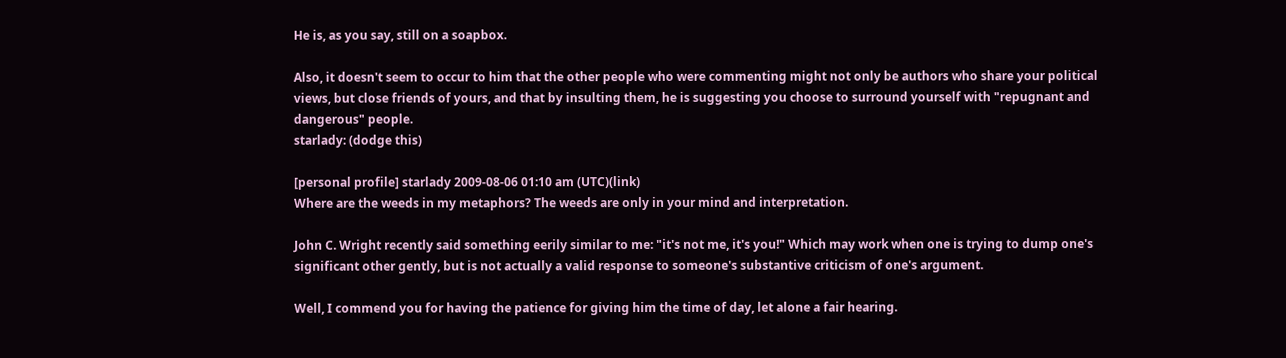He is, as you say, still on a soapbox.

Also, it doesn't seem to occur to him that the other people who were commenting might not only be authors who share your political views, but close friends of yours, and that by insulting them, he is suggesting you choose to surround yourself with "repugnant and dangerous" people.
starlady: (dodge this)

[personal profile] starlady 2009-08-06 01:10 am (UTC)(link)
Where are the weeds in my metaphors? The weeds are only in your mind and interpretation.

John C. Wright recently said something eerily similar to me: "it's not me, it's you!" Which may work when one is trying to dump one's significant other gently, but is not actually a valid response to someone's substantive criticism of one's argument.

Well, I commend you for having the patience for giving him the time of day, let alone a fair hearing.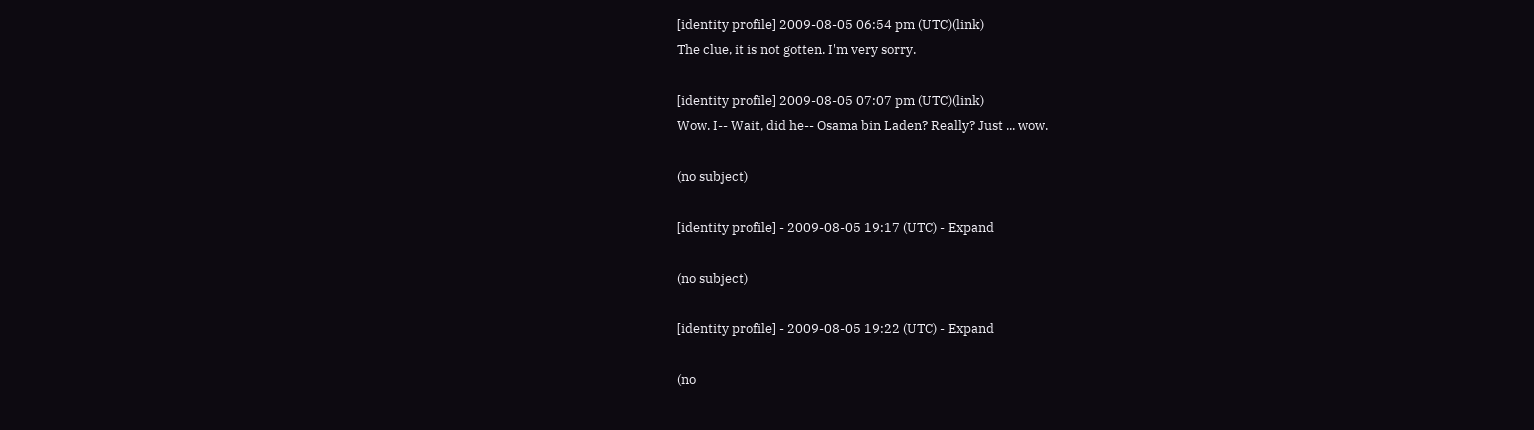[identity profile] 2009-08-05 06:54 pm (UTC)(link)
The clue, it is not gotten. I'm very sorry.

[identity profile] 2009-08-05 07:07 pm (UTC)(link)
Wow. I-- Wait, did he-- Osama bin Laden? Really? Just ... wow.

(no subject)

[identity profile] - 2009-08-05 19:17 (UTC) - Expand

(no subject)

[identity profile] - 2009-08-05 19:22 (UTC) - Expand

(no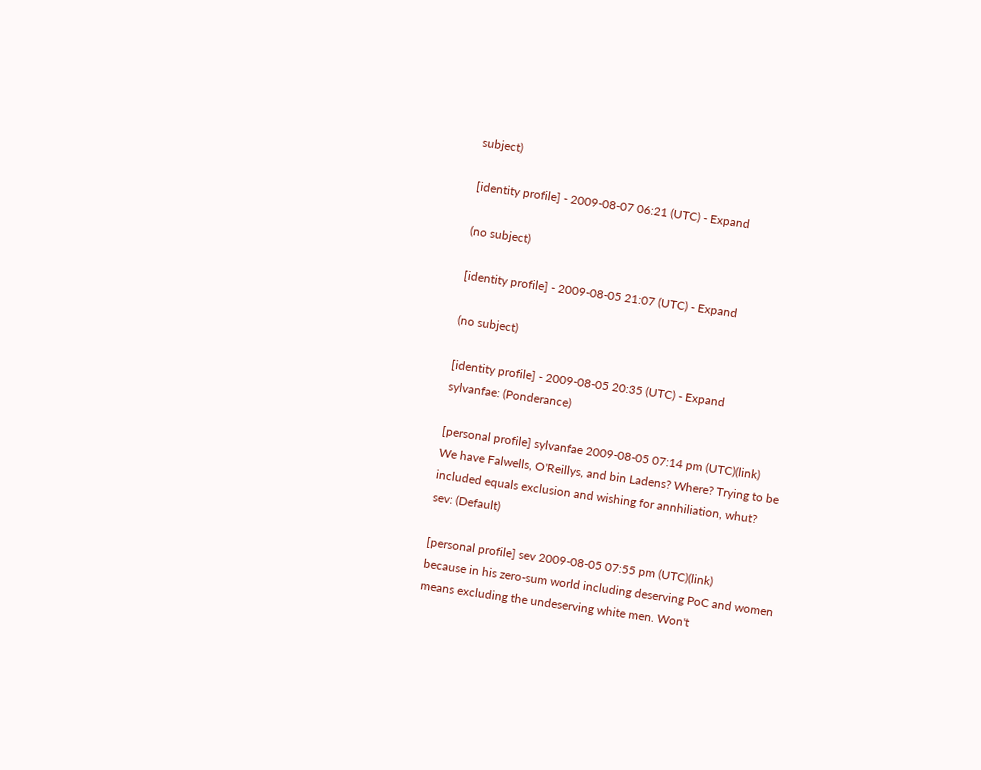subject)

[identity profile] - 2009-08-07 06:21 (UTC) - Expand

(no subject)

[identity profile] - 2009-08-05 21:07 (UTC) - Expand

(no subject)

[identity profile] - 2009-08-05 20:35 (UTC) - Expand
sylvanfae: (Ponderance)

[personal profile] sylvanfae 2009-08-05 07:14 pm (UTC)(link)
We have Falwells, O'Reillys, and bin Ladens? Where? Trying to be included equals exclusion and wishing for annhiliation, whut?
sev: (Default)

[personal profile] sev 2009-08-05 07:55 pm (UTC)(link)
because in his zero-sum world including deserving PoC and women means excluding the undeserving white men. Won't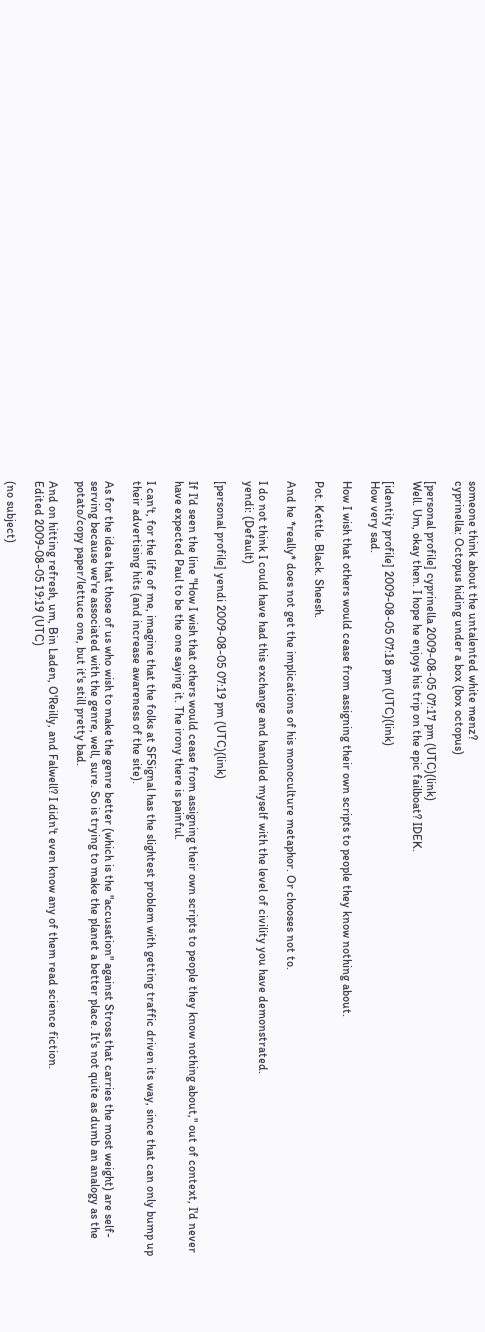someone think about the untalented white menz?
cyprinella: Octopus hiding under a box (box octopus)

[personal profile] cyprinella 2009-08-05 07:17 pm (UTC)(link)
Well. Um, okay then. I hope he enjoys his trip on the epic failboat? IDEK.

[identity profile] 2009-08-05 07:18 pm (UTC)(link)
How very sad.

How I wish that others would cease from assigning their own scripts to people they know nothing about.

Pot. Kettle. Black. Sheesh.

And he *really* does not get the implications of his monoculture metaphor. Or chooses not to.

I do not think I could have had this exchange and handled myself with the level of civility you have demonstrated.
yendi: (Default)

[personal profile] yendi 2009-08-05 07:19 pm (UTC)(link)

If I'd seen the line "How I wish that others would cease from assigning their own scripts to people they know nothing about," out of context, I'd never have expected Paul to be the one saying it. The irony there is painful.

I can't, for the life of me, imagine that the folks at SFSignal has the slightest problem with getting traffic driven its way, since that can only bump up their advertising hits (and increase awareness of the site).

As for the idea that those of us who wish to make the genre better (which is the "accusation" against Stross that carries the most weight) are self-serving because we're associated with the genre, well, sure. So is trying to make the planet a better place. It's not quite as dumb an analogy as the potato/copy paper/lettuce one, but it's still pretty bad.

And on hitting refresh, um, Bin Laden, O'Reilly, and Falwell? I didn't even know any of them read science fiction.
Edited 2009-08-05 19:19 (UTC)

(no subject)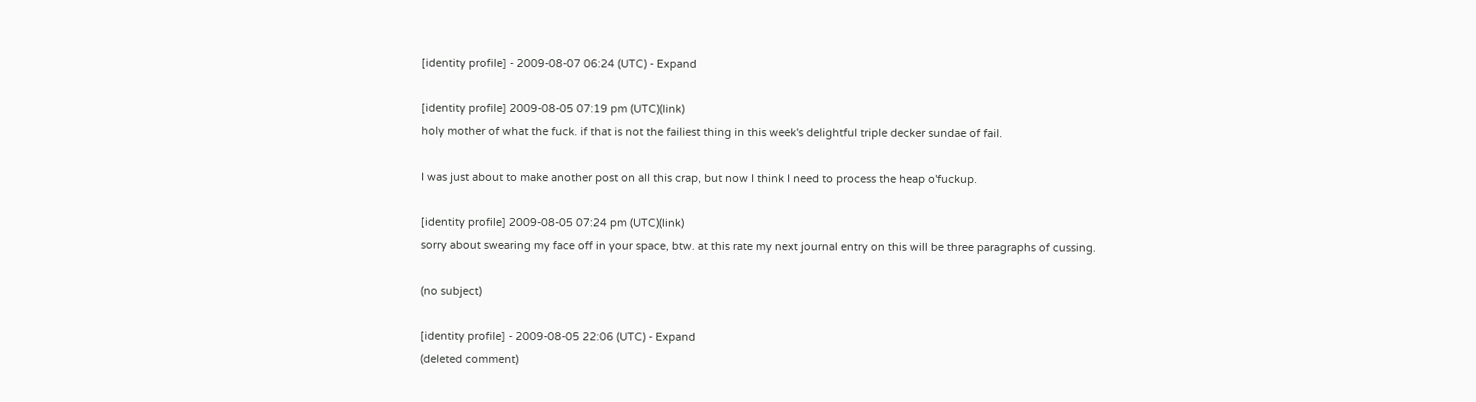[identity profile] - 2009-08-07 06:24 (UTC) - Expand

[identity profile] 2009-08-05 07:19 pm (UTC)(link)
holy mother of what the fuck. if that is not the failiest thing in this week's delightful triple decker sundae of fail.

I was just about to make another post on all this crap, but now I think I need to process the heap o'fuckup.

[identity profile] 2009-08-05 07:24 pm (UTC)(link)
sorry about swearing my face off in your space, btw. at this rate my next journal entry on this will be three paragraphs of cussing.

(no subject)

[identity profile] - 2009-08-05 22:06 (UTC) - Expand
(deleted comment)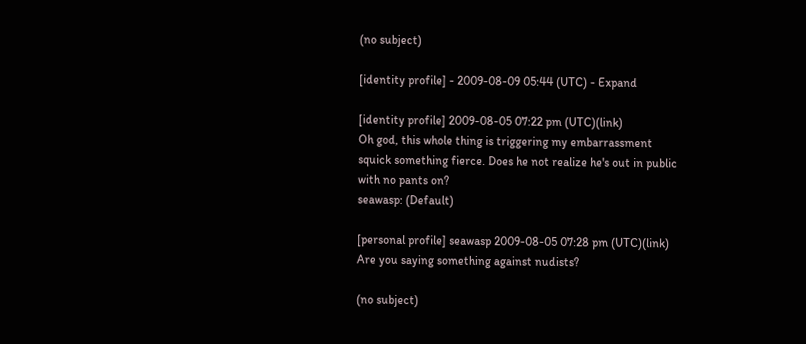(no subject)

[identity profile] - 2009-08-09 05:44 (UTC) - Expand

[identity profile] 2009-08-05 07:22 pm (UTC)(link)
Oh god, this whole thing is triggering my embarrassment squick something fierce. Does he not realize he's out in public with no pants on?
seawasp: (Default)

[personal profile] seawasp 2009-08-05 07:28 pm (UTC)(link)
Are you saying something against nudists?

(no subject)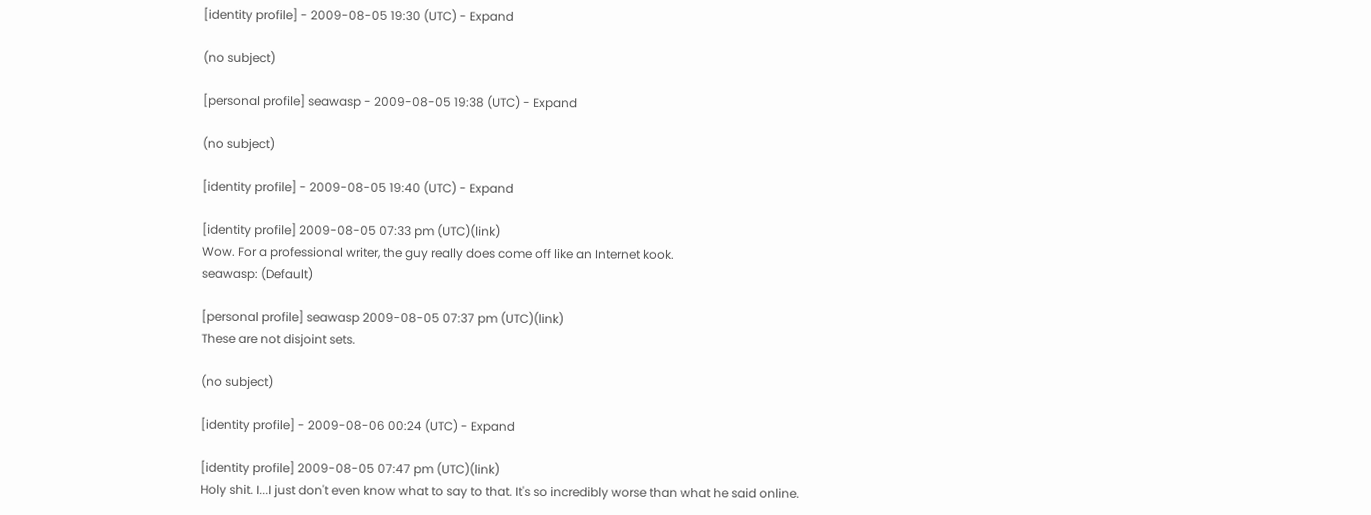[identity profile] - 2009-08-05 19:30 (UTC) - Expand

(no subject)

[personal profile] seawasp - 2009-08-05 19:38 (UTC) - Expand

(no subject)

[identity profile] - 2009-08-05 19:40 (UTC) - Expand

[identity profile] 2009-08-05 07:33 pm (UTC)(link)
Wow. For a professional writer, the guy really does come off like an Internet kook.
seawasp: (Default)

[personal profile] seawasp 2009-08-05 07:37 pm (UTC)(link)
These are not disjoint sets.

(no subject)

[identity profile] - 2009-08-06 00:24 (UTC) - Expand

[identity profile] 2009-08-05 07:47 pm (UTC)(link)
Holy shit. I...I just don't even know what to say to that. It's so incredibly worse than what he said online.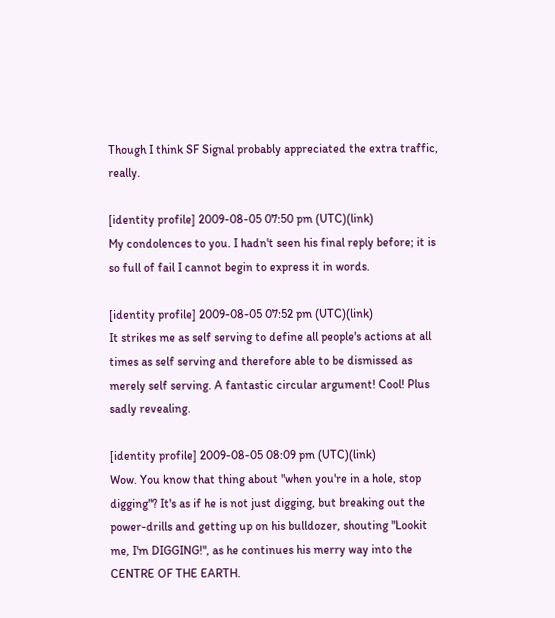Though I think SF Signal probably appreciated the extra traffic, really.

[identity profile] 2009-08-05 07:50 pm (UTC)(link)
My condolences to you. I hadn't seen his final reply before; it is so full of fail I cannot begin to express it in words.

[identity profile] 2009-08-05 07:52 pm (UTC)(link)
It strikes me as self serving to define all people's actions at all times as self serving and therefore able to be dismissed as merely self serving. A fantastic circular argument! Cool! Plus sadly revealing.

[identity profile] 2009-08-05 08:09 pm (UTC)(link)
Wow. You know that thing about "when you're in a hole, stop digging"? It's as if he is not just digging, but breaking out the power-drills and getting up on his bulldozer, shouting "Lookit me, I'm DIGGING!", as he continues his merry way into the CENTRE OF THE EARTH.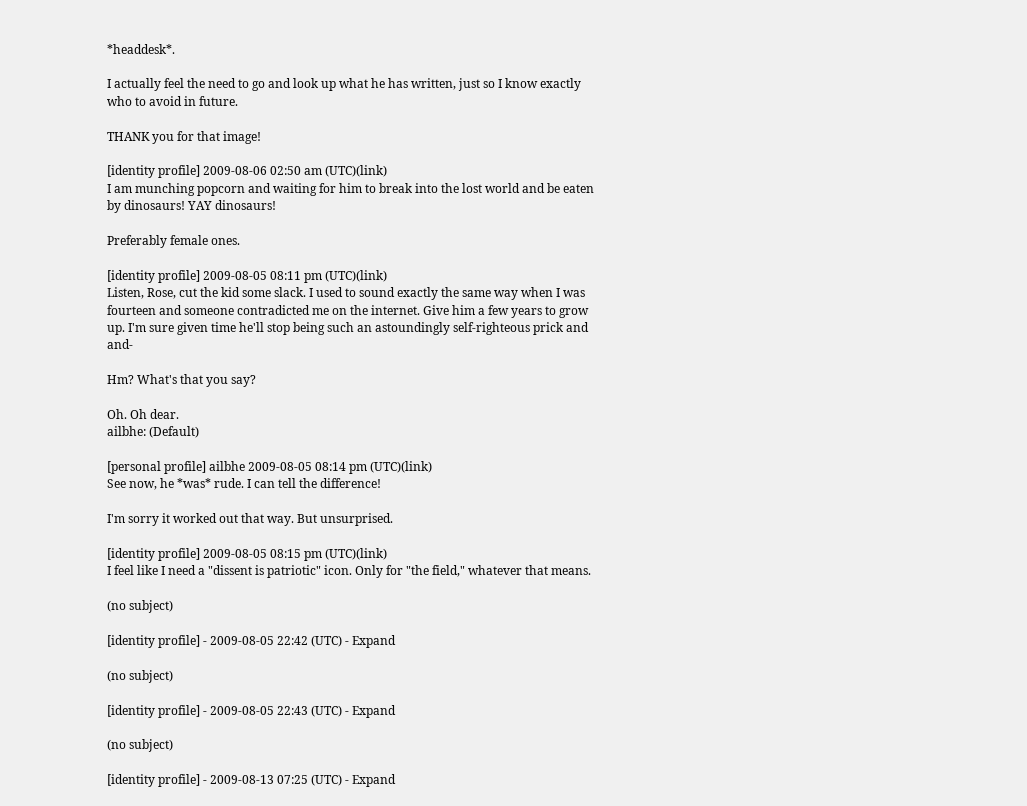*headdesk*.

I actually feel the need to go and look up what he has written, just so I know exactly who to avoid in future.

THANK you for that image!

[identity profile] 2009-08-06 02:50 am (UTC)(link)
I am munching popcorn and waiting for him to break into the lost world and be eaten by dinosaurs! YAY dinosaurs!

Preferably female ones.

[identity profile] 2009-08-05 08:11 pm (UTC)(link)
Listen, Rose, cut the kid some slack. I used to sound exactly the same way when I was fourteen and someone contradicted me on the internet. Give him a few years to grow up. I'm sure given time he'll stop being such an astoundingly self-righteous prick and and-

Hm? What's that you say?

Oh. Oh dear.
ailbhe: (Default)

[personal profile] ailbhe 2009-08-05 08:14 pm (UTC)(link)
See now, he *was* rude. I can tell the difference!

I'm sorry it worked out that way. But unsurprised.

[identity profile] 2009-08-05 08:15 pm (UTC)(link)
I feel like I need a "dissent is patriotic" icon. Only for "the field," whatever that means.

(no subject)

[identity profile] - 2009-08-05 22:42 (UTC) - Expand

(no subject)

[identity profile] - 2009-08-05 22:43 (UTC) - Expand

(no subject)

[identity profile] - 2009-08-13 07:25 (UTC) - Expand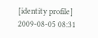[identity profile] 2009-08-05 08:31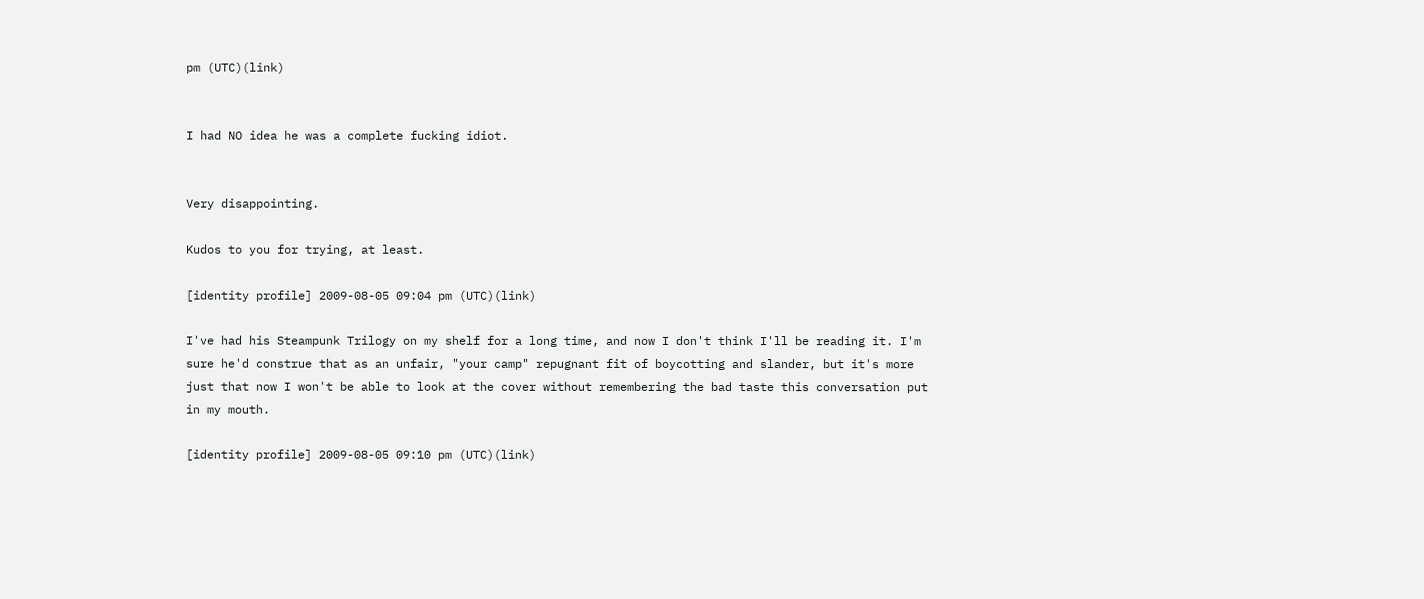pm (UTC)(link)


I had NO idea he was a complete fucking idiot.


Very disappointing.

Kudos to you for trying, at least.

[identity profile] 2009-08-05 09:04 pm (UTC)(link)

I've had his Steampunk Trilogy on my shelf for a long time, and now I don't think I'll be reading it. I'm sure he'd construe that as an unfair, "your camp" repugnant fit of boycotting and slander, but it's more just that now I won't be able to look at the cover without remembering the bad taste this conversation put in my mouth.

[identity profile] 2009-08-05 09:10 pm (UTC)(link)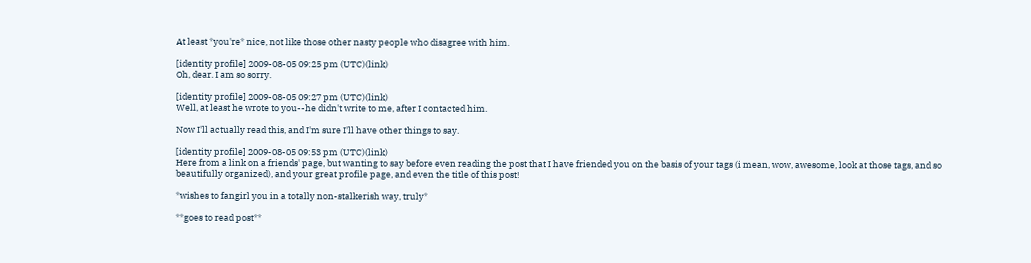At least *you're* nice, not like those other nasty people who disagree with him.

[identity profile] 2009-08-05 09:25 pm (UTC)(link)
Oh, dear. I am so sorry.

[identity profile] 2009-08-05 09:27 pm (UTC)(link)
Well, at least he wrote to you--he didn't write to me, after I contacted him.

Now I'll actually read this, and I'm sure I'll have other things to say.

[identity profile] 2009-08-05 09:53 pm (UTC)(link)
Here from a link on a friends' page, but wanting to say before even reading the post that I have friended you on the basis of your tags (i mean, wow, awesome, look at those tags, and so beautifully organized), and your great profile page, and even the title of this post!

*wishes to fangirl you in a totally non-stalkerish way, truly*

**goes to read post**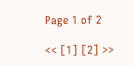Page 1 of 2

<< [1] [2] >>